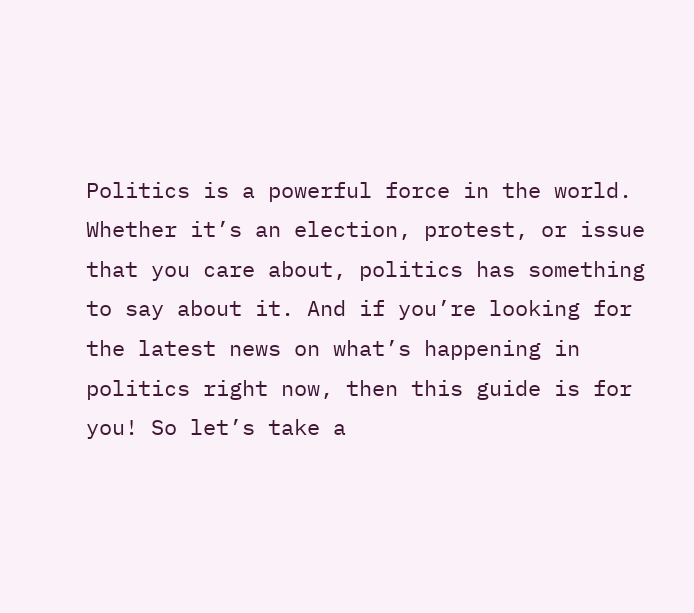Politics is a powerful force in the world. Whether it’s an election, protest, or issue that you care about, politics has something to say about it. And if you’re looking for the latest news on what’s happening in politics right now, then this guide is for you! So let’s take a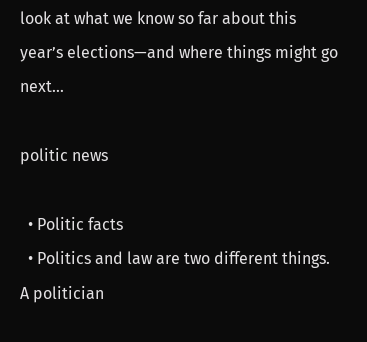look at what we know so far about this year’s elections—and where things might go next…

politic news

  • Politic facts
  • Politics and law are two different things. A politician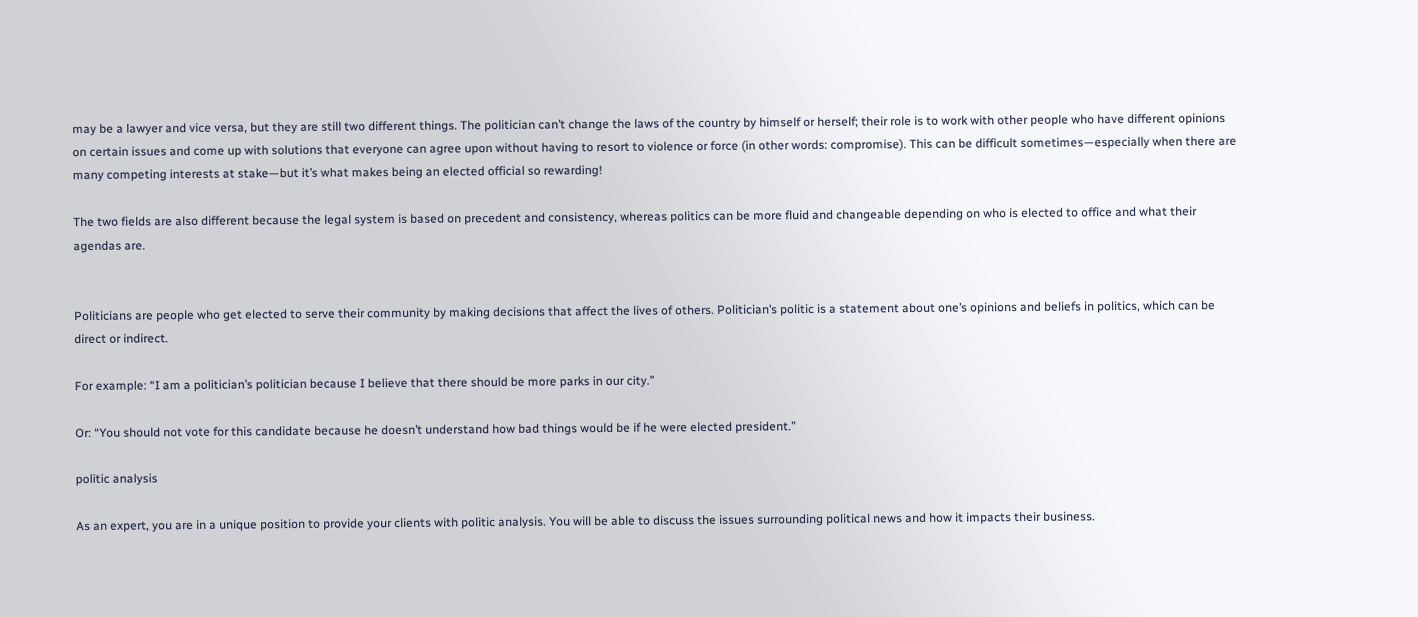may be a lawyer and vice versa, but they are still two different things. The politician can’t change the laws of the country by himself or herself; their role is to work with other people who have different opinions on certain issues and come up with solutions that everyone can agree upon without having to resort to violence or force (in other words: compromise). This can be difficult sometimes—especially when there are many competing interests at stake—but it’s what makes being an elected official so rewarding!

The two fields are also different because the legal system is based on precedent and consistency, whereas politics can be more fluid and changeable depending on who is elected to office and what their agendas are.


Politicians are people who get elected to serve their community by making decisions that affect the lives of others. Politician’s politic is a statement about one’s opinions and beliefs in politics, which can be direct or indirect.

For example: “I am a politician’s politician because I believe that there should be more parks in our city.”

Or: “You should not vote for this candidate because he doesn’t understand how bad things would be if he were elected president.”

politic analysis

As an expert, you are in a unique position to provide your clients with politic analysis. You will be able to discuss the issues surrounding political news and how it impacts their business.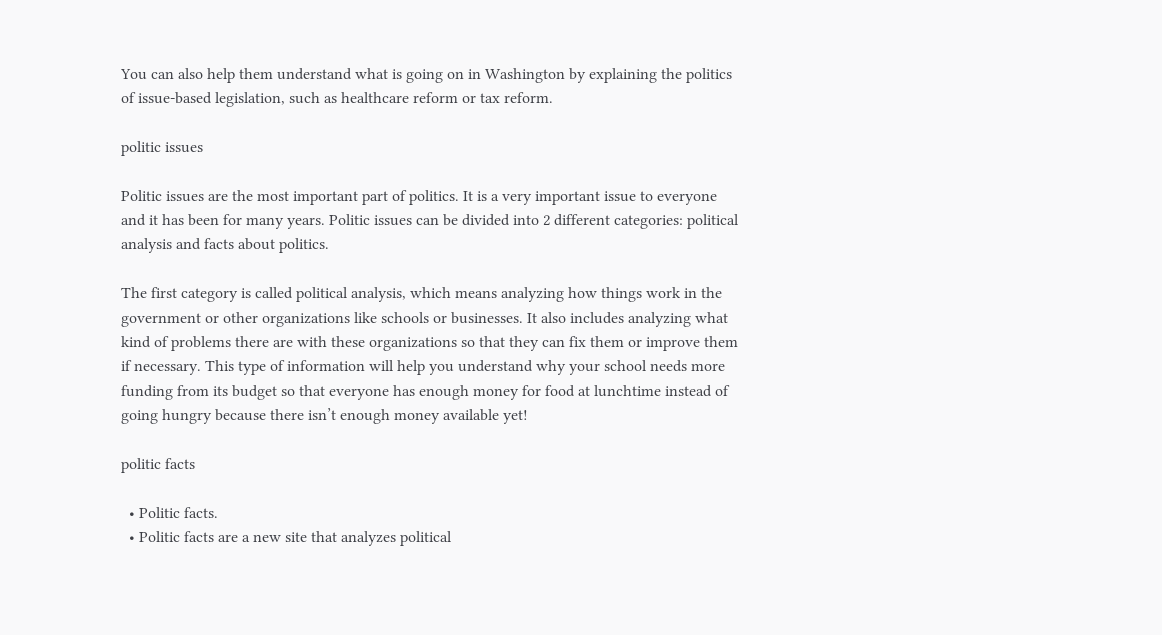You can also help them understand what is going on in Washington by explaining the politics of issue-based legislation, such as healthcare reform or tax reform.

politic issues

Politic issues are the most important part of politics. It is a very important issue to everyone and it has been for many years. Politic issues can be divided into 2 different categories: political analysis and facts about politics.

The first category is called political analysis, which means analyzing how things work in the government or other organizations like schools or businesses. It also includes analyzing what kind of problems there are with these organizations so that they can fix them or improve them if necessary. This type of information will help you understand why your school needs more funding from its budget so that everyone has enough money for food at lunchtime instead of going hungry because there isn’t enough money available yet!

politic facts

  • Politic facts.
  • Politic facts are a new site that analyzes political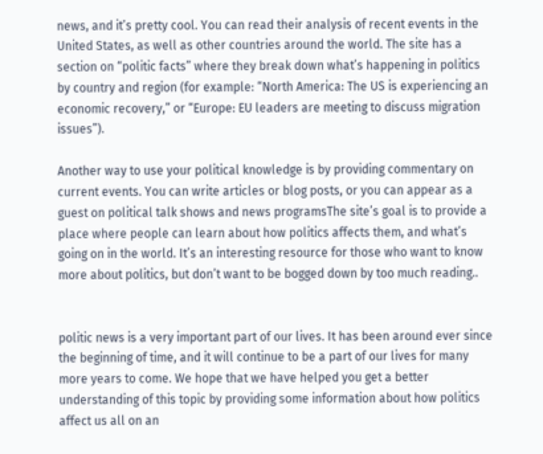news, and it’s pretty cool. You can read their analysis of recent events in the United States, as well as other countries around the world. The site has a section on “politic facts” where they break down what’s happening in politics by country and region (for example: “North America: The US is experiencing an economic recovery,” or “Europe: EU leaders are meeting to discuss migration issues”).

Another way to use your political knowledge is by providing commentary on current events. You can write articles or blog posts, or you can appear as a guest on political talk shows and news programsThe site’s goal is to provide a place where people can learn about how politics affects them, and what’s going on in the world. It’s an interesting resource for those who want to know more about politics, but don’t want to be bogged down by too much reading..


politic news is a very important part of our lives. It has been around ever since the beginning of time, and it will continue to be a part of our lives for many more years to come. We hope that we have helped you get a better understanding of this topic by providing some information about how politics affect us all on an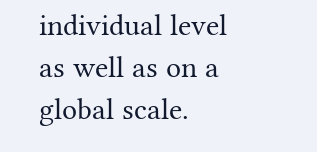individual level as well as on a global scale.